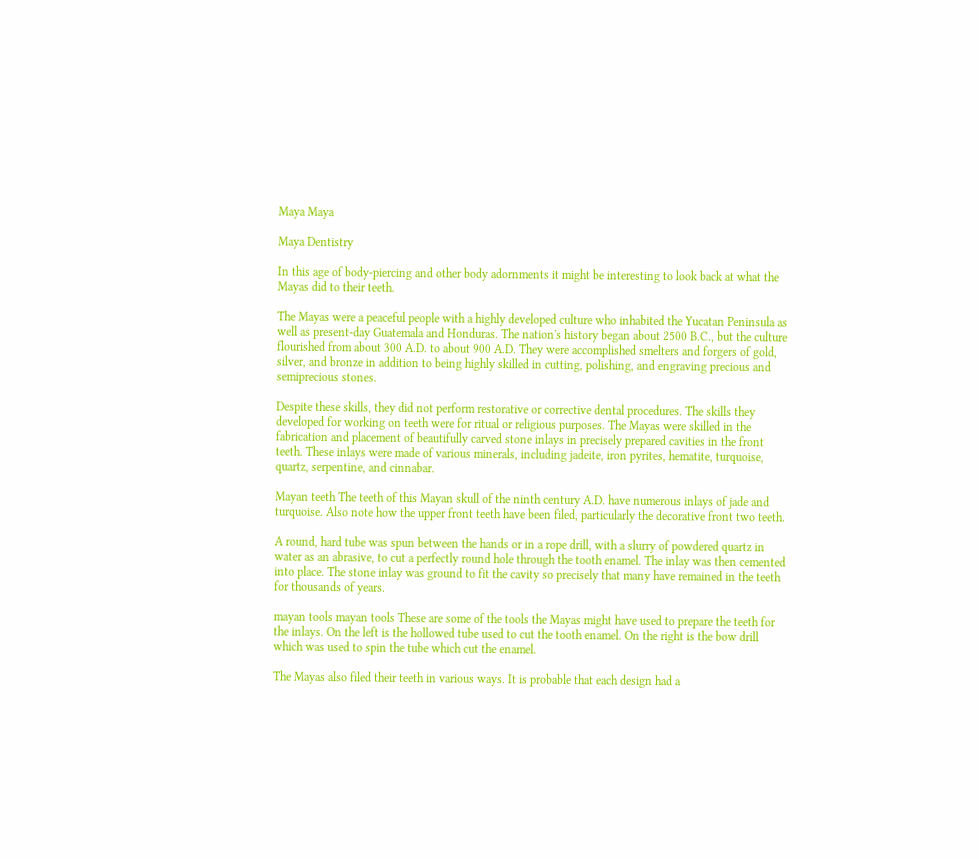Maya Maya

Maya Dentistry

In this age of body-piercing and other body adornments it might be interesting to look back at what the Mayas did to their teeth.

The Mayas were a peaceful people with a highly developed culture who inhabited the Yucatan Peninsula as well as present-day Guatemala and Honduras. The nation's history began about 2500 B.C., but the culture flourished from about 300 A.D. to about 900 A.D. They were accomplished smelters and forgers of gold, silver, and bronze in addition to being highly skilled in cutting, polishing, and engraving precious and semiprecious stones.

Despite these skills, they did not perform restorative or corrective dental procedures. The skills they developed for working on teeth were for ritual or religious purposes. The Mayas were skilled in the fabrication and placement of beautifully carved stone inlays in precisely prepared cavities in the front teeth. These inlays were made of various minerals, including jadeite, iron pyrites, hematite, turquoise, quartz, serpentine, and cinnabar.

Mayan teeth The teeth of this Mayan skull of the ninth century A.D. have numerous inlays of jade and turquoise. Also note how the upper front teeth have been filed, particularly the decorative front two teeth.

A round, hard tube was spun between the hands or in a rope drill, with a slurry of powdered quartz in water as an abrasive, to cut a perfectly round hole through the tooth enamel. The inlay was then cemented into place. The stone inlay was ground to fit the cavity so precisely that many have remained in the teeth for thousands of years.

mayan tools mayan tools These are some of the tools the Mayas might have used to prepare the teeth for the inlays. On the left is the hollowed tube used to cut the tooth enamel. On the right is the bow drill which was used to spin the tube which cut the enamel.

The Mayas also filed their teeth in various ways. It is probable that each design had a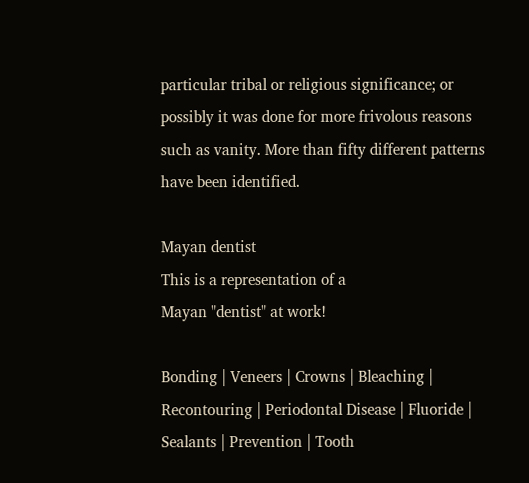particular tribal or religious significance; or possibly it was done for more frivolous reasons such as vanity. More than fifty different patterns have been identified.

Mayan dentist
This is a representation of a
Mayan "dentist" at work!

Bonding | Veneers | Crowns | Bleaching | Recontouring | Periodontal Disease | Fluoride | Sealants | Prevention | Tooth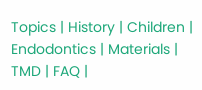Topics | History | Children | Endodontics | Materials | TMD | FAQ |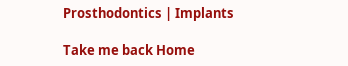Prosthodontics | Implants

Take me back Home